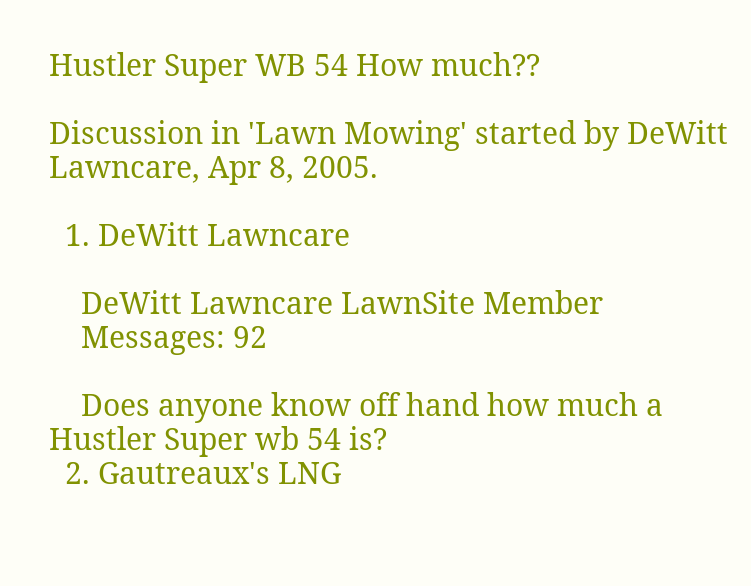Hustler Super WB 54 How much??

Discussion in 'Lawn Mowing' started by DeWitt Lawncare, Apr 8, 2005.

  1. DeWitt Lawncare

    DeWitt Lawncare LawnSite Member
    Messages: 92

    Does anyone know off hand how much a Hustler Super wb 54 is?
  2. Gautreaux's LNG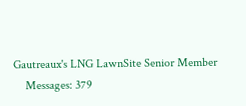Gautreaux's LNG LawnSite Senior Member
    Messages: 379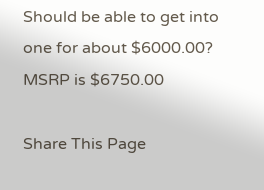Should be able to get into one for about $6000.00? MSRP is $6750.00

Share This Page